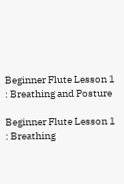Beginner Flute Lesson 1 : Breathing and Posture

Beginner Flute Lesson 1 : Breathing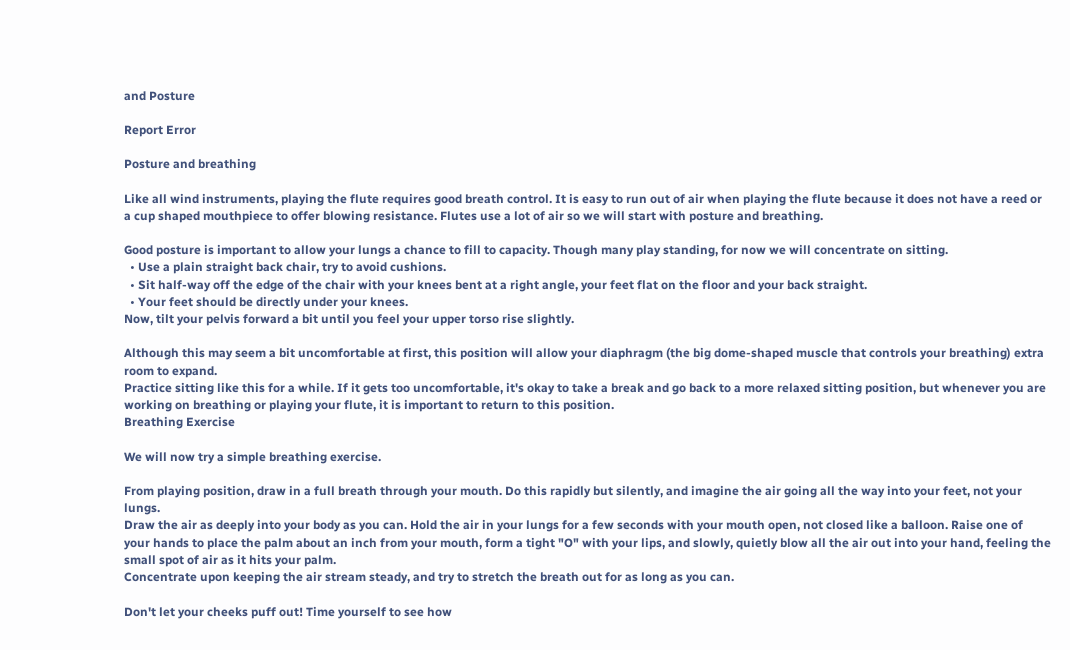and Posture

Report Error

Posture and breathing

Like all wind instruments, playing the flute requires good breath control. It is easy to run out of air when playing the flute because it does not have a reed or a cup shaped mouthpiece to offer blowing resistance. Flutes use a lot of air so we will start with posture and breathing.

Good posture is important to allow your lungs a chance to fill to capacity. Though many play standing, for now we will concentrate on sitting.
  • Use a plain straight back chair, try to avoid cushions.
  • Sit half-way off the edge of the chair with your knees bent at a right angle, your feet flat on the floor and your back straight.
  • Your feet should be directly under your knees.
Now, tilt your pelvis forward a bit until you feel your upper torso rise slightly.

Although this may seem a bit uncomfortable at first, this position will allow your diaphragm (the big dome-shaped muscle that controls your breathing) extra room to expand.
Practice sitting like this for a while. If it gets too uncomfortable, it's okay to take a break and go back to a more relaxed sitting position, but whenever you are working on breathing or playing your flute, it is important to return to this position.
Breathing Exercise

We will now try a simple breathing exercise.

From playing position, draw in a full breath through your mouth. Do this rapidly but silently, and imagine the air going all the way into your feet, not your lungs.
Draw the air as deeply into your body as you can. Hold the air in your lungs for a few seconds with your mouth open, not closed like a balloon. Raise one of your hands to place the palm about an inch from your mouth, form a tight "O" with your lips, and slowly, quietly blow all the air out into your hand, feeling the small spot of air as it hits your palm.
Concentrate upon keeping the air stream steady, and try to stretch the breath out for as long as you can.

Don't let your cheeks puff out! Time yourself to see how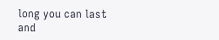long you can last and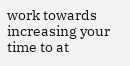work towards increasing your time to at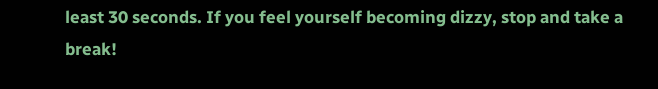least 30 seconds. If you feel yourself becoming dizzy, stop and take a break!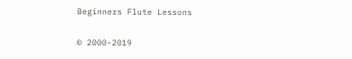Beginners Flute Lessons

© 2000-2019